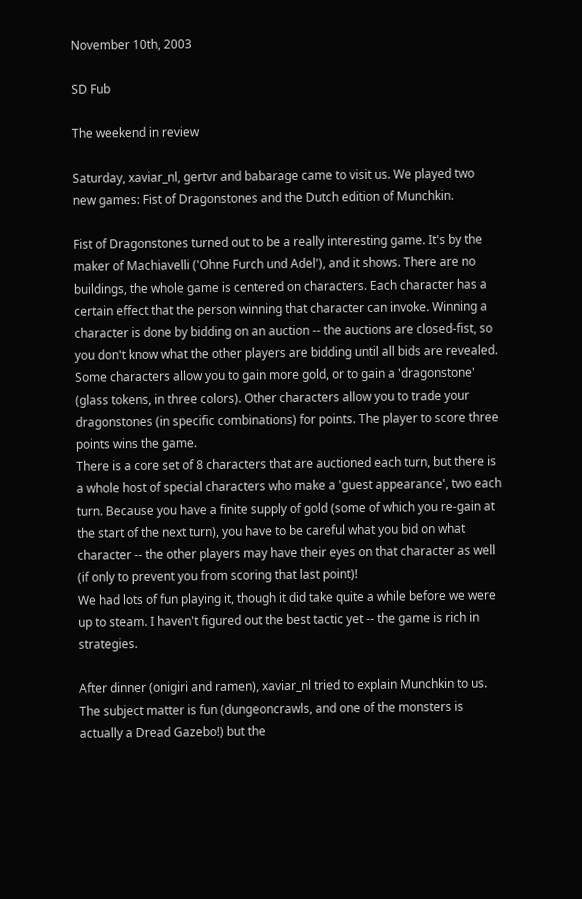November 10th, 2003

SD Fub

The weekend in review

Saturday, xaviar_nl, gertvr and babarage came to visit us. We played two new games: Fist of Dragonstones and the Dutch edition of Munchkin.

Fist of Dragonstones turned out to be a really interesting game. It's by the maker of Machiavelli ('Ohne Furch und Adel'), and it shows. There are no buildings, the whole game is centered on characters. Each character has a certain effect that the person winning that character can invoke. Winning a character is done by bidding on an auction -- the auctions are closed-fist, so you don't know what the other players are bidding until all bids are revealed. Some characters allow you to gain more gold, or to gain a 'dragonstone' (glass tokens, in three colors). Other characters allow you to trade your dragonstones (in specific combinations) for points. The player to score three points wins the game.
There is a core set of 8 characters that are auctioned each turn, but there is a whole host of special characters who make a 'guest appearance', two each turn. Because you have a finite supply of gold (some of which you re-gain at the start of the next turn), you have to be careful what you bid on what character -- the other players may have their eyes on that character as well (if only to prevent you from scoring that last point)!
We had lots of fun playing it, though it did take quite a while before we were up to steam. I haven't figured out the best tactic yet -- the game is rich in strategies.

After dinner (onigiri and ramen), xaviar_nl tried to explain Munchkin to us. The subject matter is fun (dungeoncrawls, and one of the monsters is actually a Dread Gazebo!) but the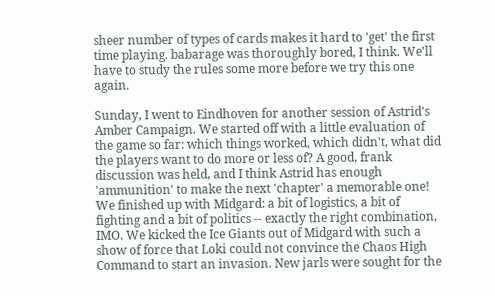sheer number of types of cards makes it hard to 'get' the first time playing. babarage was thoroughly bored, I think. We'll have to study the rules some more before we try this one again.

Sunday, I went to Eindhoven for another session of Astrid's Amber Campaign. We started off with a little evaluation of the game so far: which things worked, which didn't, what did the players want to do more or less of? A good, frank discussion was held, and I think Astrid has enough 'ammunition' to make the next 'chapter' a memorable one!
We finished up with Midgard: a bit of logistics, a bit of fighting and a bit of politics -- exactly the right combination, IMO. We kicked the Ice Giants out of Midgard with such a show of force that Loki could not convince the Chaos High Command to start an invasion. New jarls were sought for the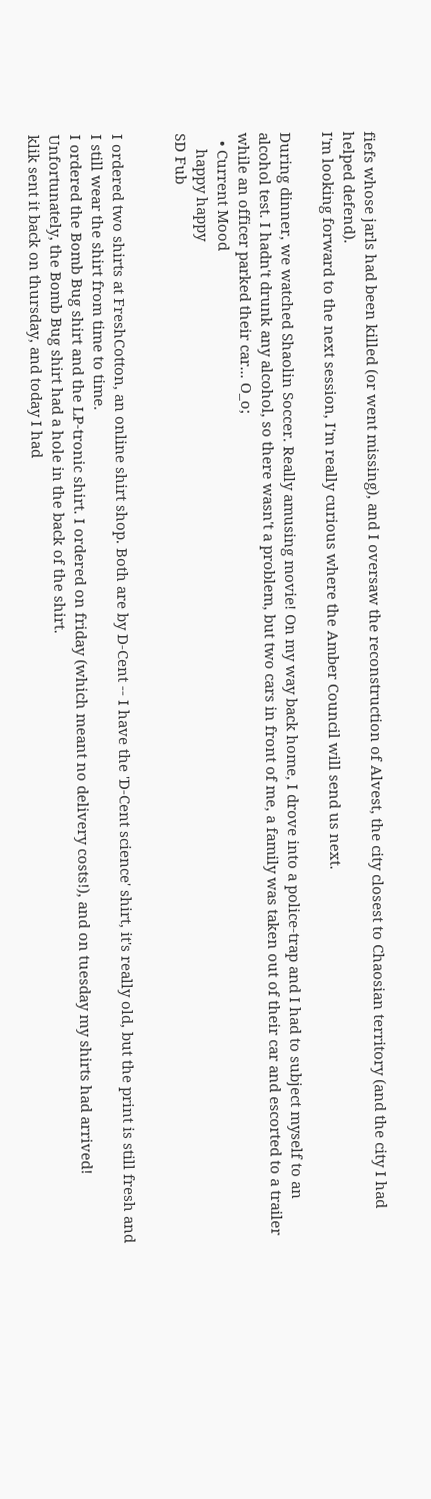fiefs whose jarls had been killed (or went missing), and I oversaw the reconstruction of Alvest, the city closest to Chaosian territory (and the city I had helped defend).
I'm looking forward to the next session, I'm really curious where the Amber Council will send us next.

During dinner, we watched Shaolin Soccer. Really amusing movie! On my way back home, I drove into a police-trap and I had to subject myself to an alcohol test. I hadn't drunk any alcohol, so there wasn't a problem, but two cars in front of me, a family was taken out of their car and escorted to a trailer while an officer parked their car... O_o;
  • Current Mood
    happy happy
SD Fub


I ordered two shirts at FreshCotton, an online shirt shop. Both are by D-Cent -- I have the 'D-Cent science' shirt, it's really old, but the print is still fresh and I still wear the shirt from time to time.
I ordered the Bomb Bug shirt and the LP-tronic shirt. I ordered on friday (which meant no delivery costs!), and on tuesday my shirts had arrived! Unfortunately, the Bomb Bug shirt had a hole in the back of the shirt.
klik sent it back on thursday, and today I had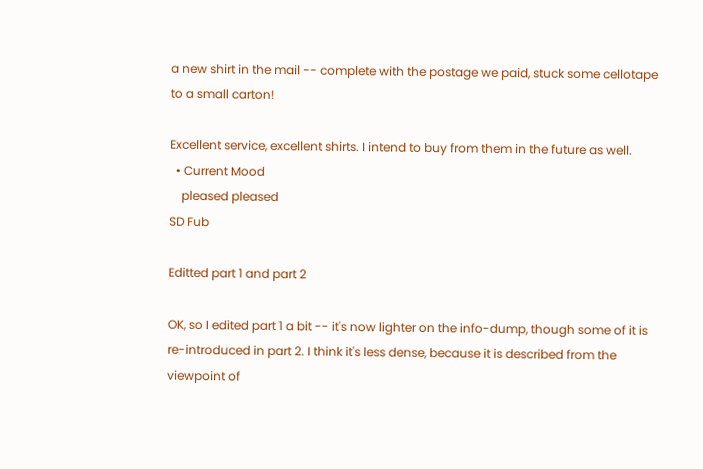a new shirt in the mail -- complete with the postage we paid, stuck some cellotape to a small carton!

Excellent service, excellent shirts. I intend to buy from them in the future as well.
  • Current Mood
    pleased pleased
SD Fub

Editted part 1 and part 2

OK, so I edited part 1 a bit -- it's now lighter on the info-dump, though some of it is re-introduced in part 2. I think it's less dense, because it is described from the viewpoint of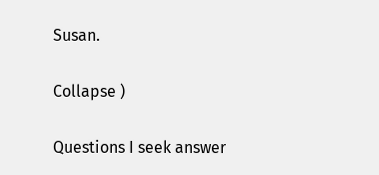Susan.

Collapse )

Questions I seek answer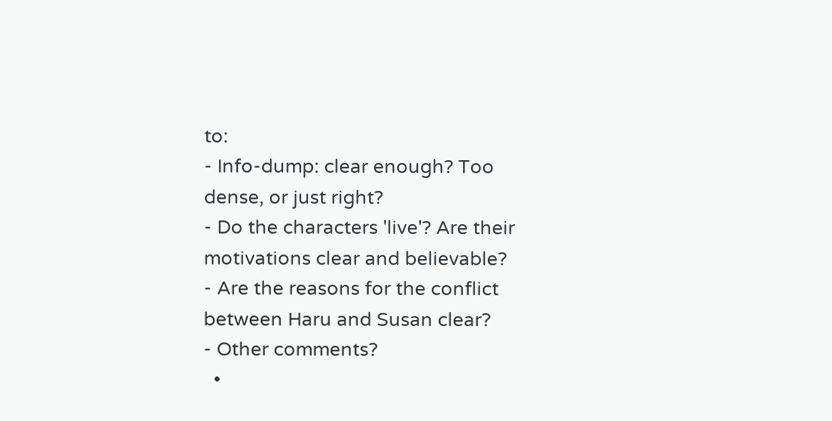to:
- Info-dump: clear enough? Too dense, or just right?
- Do the characters 'live'? Are their motivations clear and believable?
- Are the reasons for the conflict between Haru and Susan clear?
- Other comments?
  •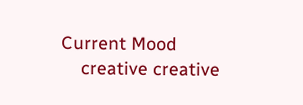Current Mood
    creative creative